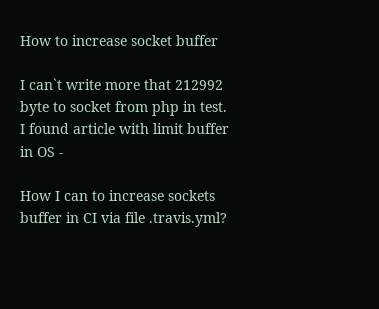How to increase socket buffer

I can`t write more that 212992 byte to socket from php in test.
I found article with limit buffer in OS -

How I can to increase sockets buffer in CI via file .travis.yml?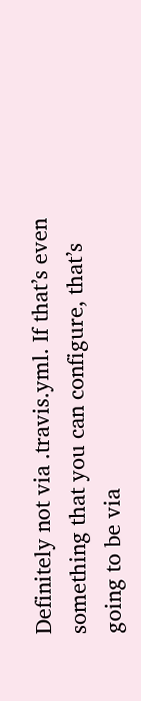Definitely not via .travis.yml. If that’s even something that you can configure, that’s going to be via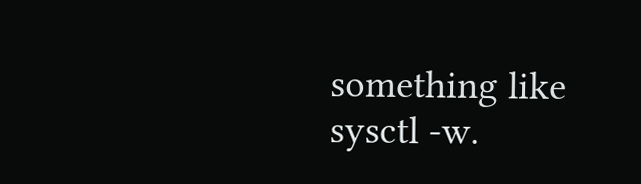something like sysctl -w.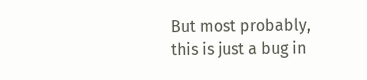But most probably, this is just a bug in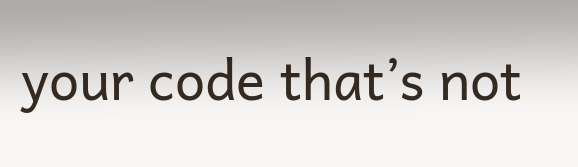your code that’s not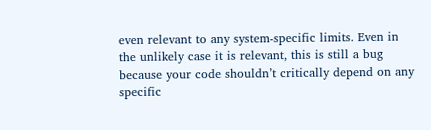even relevant to any system-specific limits. Even in the unlikely case it is relevant, this is still a bug because your code shouldn’t critically depend on any specific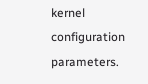kernel configuration parameters.